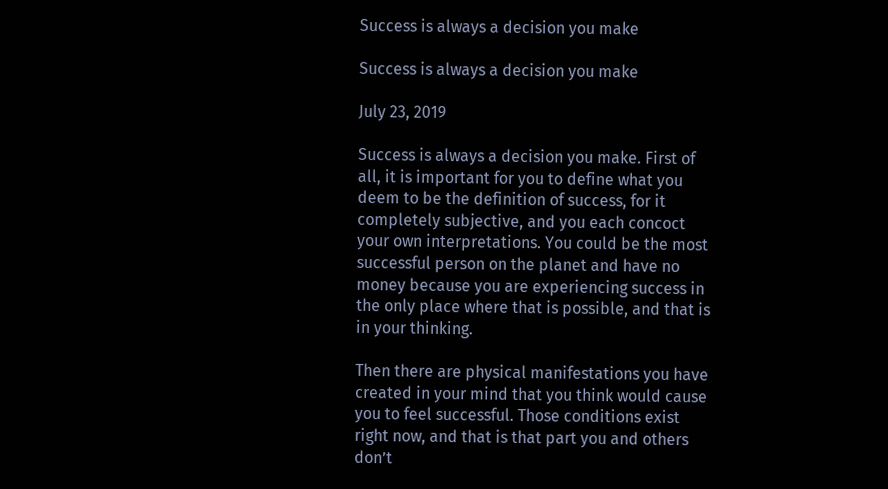Success is always a decision you make

Success is always a decision you make

July 23, 2019

Success is always a decision you make. First of all, it is important for you to define what you deem to be the definition of success, for it completely subjective, and you each concoct your own interpretations. You could be the most successful person on the planet and have no money because you are experiencing success in the only place where that is possible, and that is in your thinking.

Then there are physical manifestations you have created in your mind that you think would cause you to feel successful. Those conditions exist right now, and that is that part you and others don’t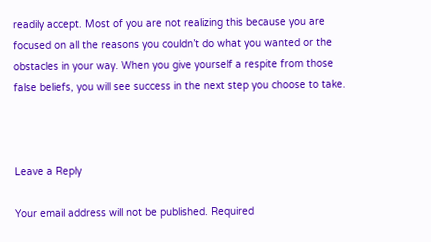readily accept. Most of you are not realizing this because you are focused on all the reasons you couldn’t do what you wanted or the obstacles in your way. When you give yourself a respite from those false beliefs, you will see success in the next step you choose to take.



Leave a Reply

Your email address will not be published. Required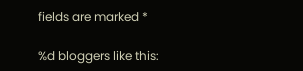fields are marked *

%d bloggers like this: